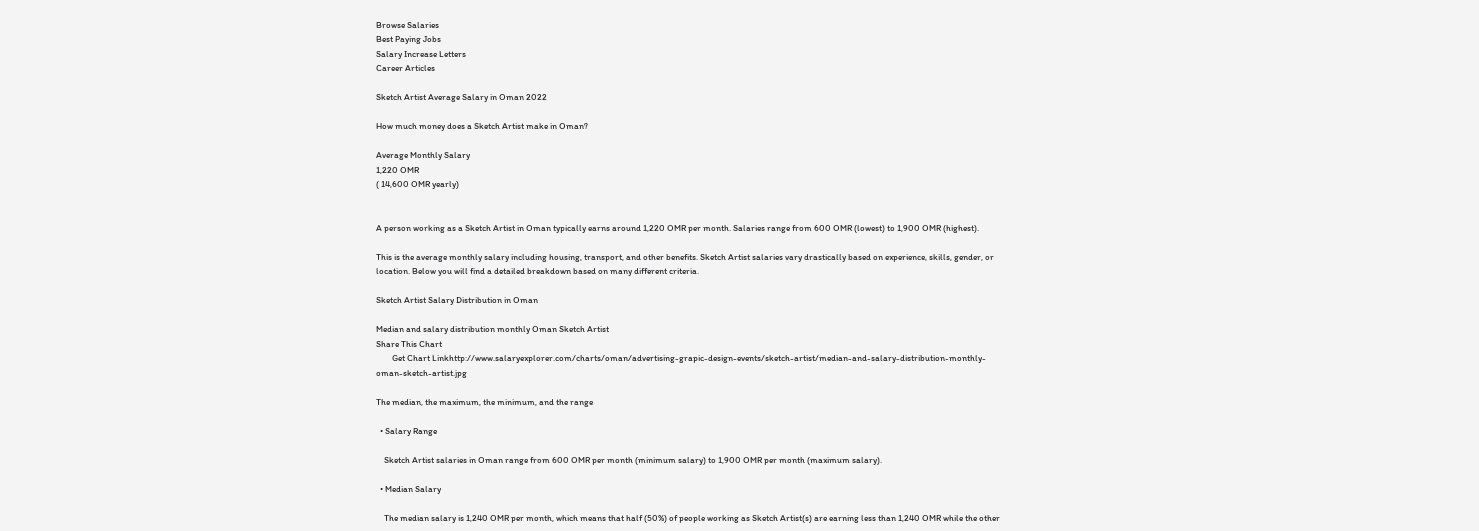Browse Salaries
Best Paying Jobs
Salary Increase Letters
Career Articles

Sketch Artist Average Salary in Oman 2022

How much money does a Sketch Artist make in Oman?

Average Monthly Salary
1,220 OMR
( 14,600 OMR yearly)


A person working as a Sketch Artist in Oman typically earns around 1,220 OMR per month. Salaries range from 600 OMR (lowest) to 1,900 OMR (highest).

This is the average monthly salary including housing, transport, and other benefits. Sketch Artist salaries vary drastically based on experience, skills, gender, or location. Below you will find a detailed breakdown based on many different criteria.

Sketch Artist Salary Distribution in Oman

Median and salary distribution monthly Oman Sketch Artist
Share This Chart
        Get Chart Linkhttp://www.salaryexplorer.com/charts/oman/advertising-grapic-design-events/sketch-artist/median-and-salary-distribution-monthly-oman-sketch-artist.jpg

The median, the maximum, the minimum, and the range

  • Salary Range

    Sketch Artist salaries in Oman range from 600 OMR per month (minimum salary) to 1,900 OMR per month (maximum salary).

  • Median Salary

    The median salary is 1,240 OMR per month, which means that half (50%) of people working as Sketch Artist(s) are earning less than 1,240 OMR while the other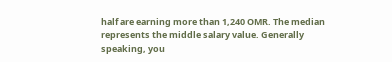half are earning more than 1,240 OMR. The median represents the middle salary value. Generally speaking, you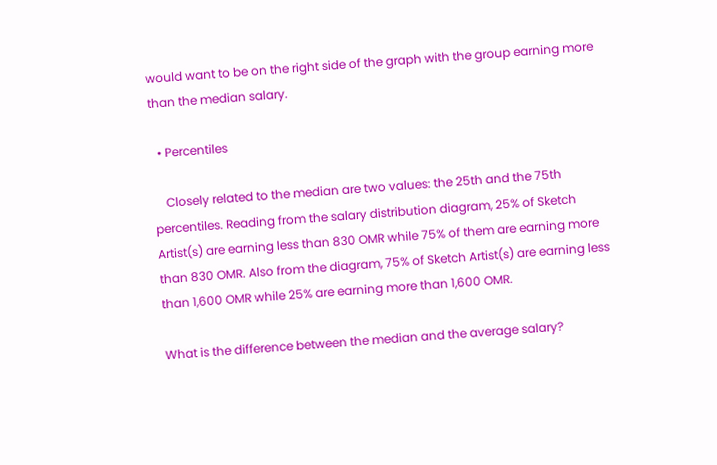would want to be on the right side of the graph with the group earning more than the median salary.

  • Percentiles

    Closely related to the median are two values: the 25th and the 75th percentiles. Reading from the salary distribution diagram, 25% of Sketch Artist(s) are earning less than 830 OMR while 75% of them are earning more than 830 OMR. Also from the diagram, 75% of Sketch Artist(s) are earning less than 1,600 OMR while 25% are earning more than 1,600 OMR.

What is the difference between the median and the average salary?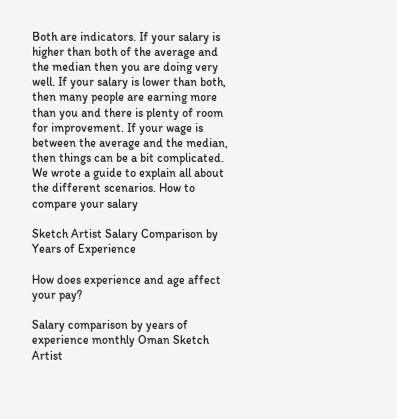Both are indicators. If your salary is higher than both of the average and the median then you are doing very well. If your salary is lower than both, then many people are earning more than you and there is plenty of room for improvement. If your wage is between the average and the median, then things can be a bit complicated. We wrote a guide to explain all about the different scenarios. How to compare your salary

Sketch Artist Salary Comparison by Years of Experience

How does experience and age affect your pay?

Salary comparison by years of experience monthly Oman Sketch Artist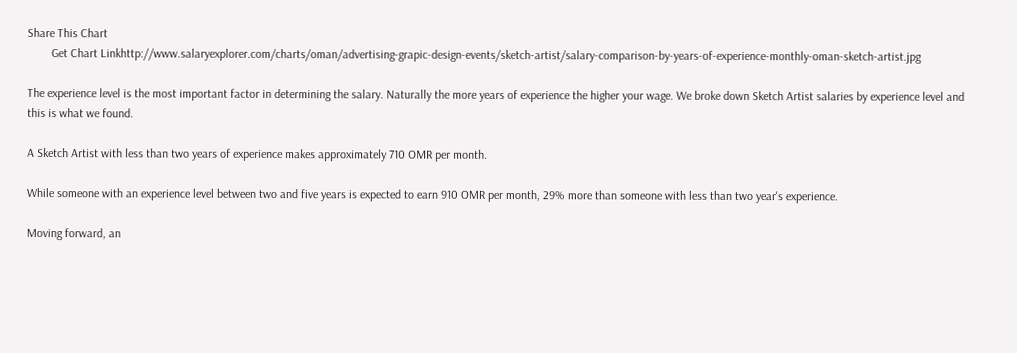Share This Chart
        Get Chart Linkhttp://www.salaryexplorer.com/charts/oman/advertising-grapic-design-events/sketch-artist/salary-comparison-by-years-of-experience-monthly-oman-sketch-artist.jpg

The experience level is the most important factor in determining the salary. Naturally the more years of experience the higher your wage. We broke down Sketch Artist salaries by experience level and this is what we found.

A Sketch Artist with less than two years of experience makes approximately 710 OMR per month.

While someone with an experience level between two and five years is expected to earn 910 OMR per month, 29% more than someone with less than two year's experience.

Moving forward, an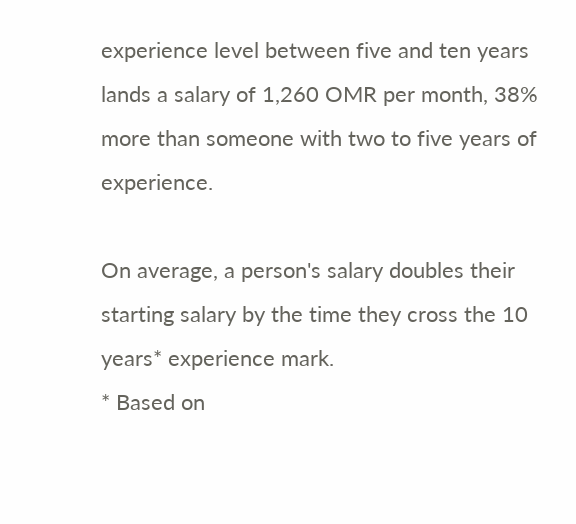experience level between five and ten years lands a salary of 1,260 OMR per month, 38% more than someone with two to five years of experience.

On average, a person's salary doubles their starting salary by the time they cross the 10 years* experience mark.
* Based on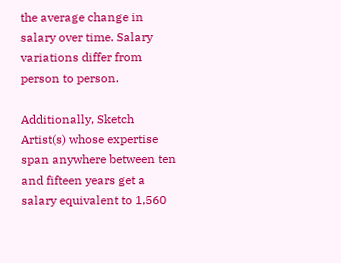the average change in salary over time. Salary variations differ from person to person.

Additionally, Sketch Artist(s) whose expertise span anywhere between ten and fifteen years get a salary equivalent to 1,560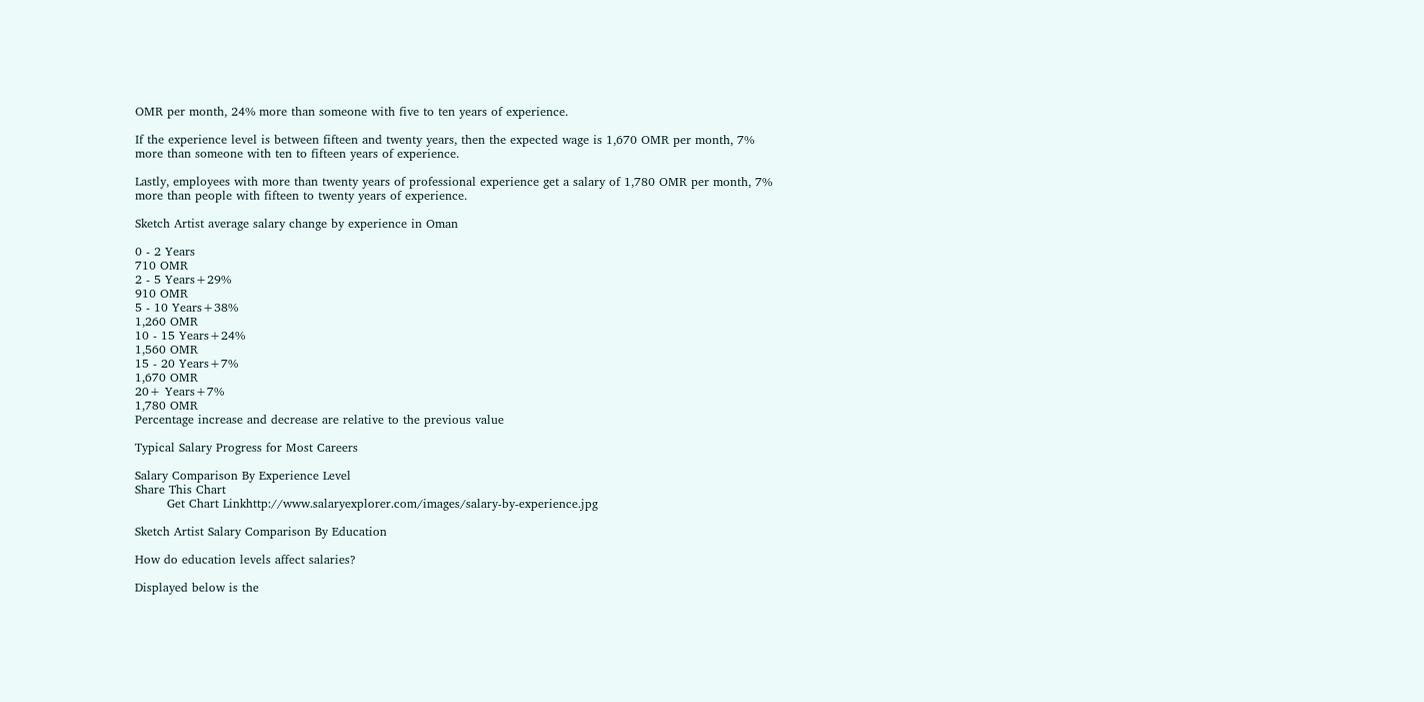OMR per month, 24% more than someone with five to ten years of experience.

If the experience level is between fifteen and twenty years, then the expected wage is 1,670 OMR per month, 7% more than someone with ten to fifteen years of experience.

Lastly, employees with more than twenty years of professional experience get a salary of 1,780 OMR per month, 7% more than people with fifteen to twenty years of experience.

Sketch Artist average salary change by experience in Oman

0 - 2 Years
710 OMR
2 - 5 Years+29%
910 OMR
5 - 10 Years+38%
1,260 OMR
10 - 15 Years+24%
1,560 OMR
15 - 20 Years+7%
1,670 OMR
20+ Years+7%
1,780 OMR
Percentage increase and decrease are relative to the previous value

Typical Salary Progress for Most Careers

Salary Comparison By Experience Level
Share This Chart
        Get Chart Linkhttp://www.salaryexplorer.com/images/salary-by-experience.jpg

Sketch Artist Salary Comparison By Education

How do education levels affect salaries?

Displayed below is the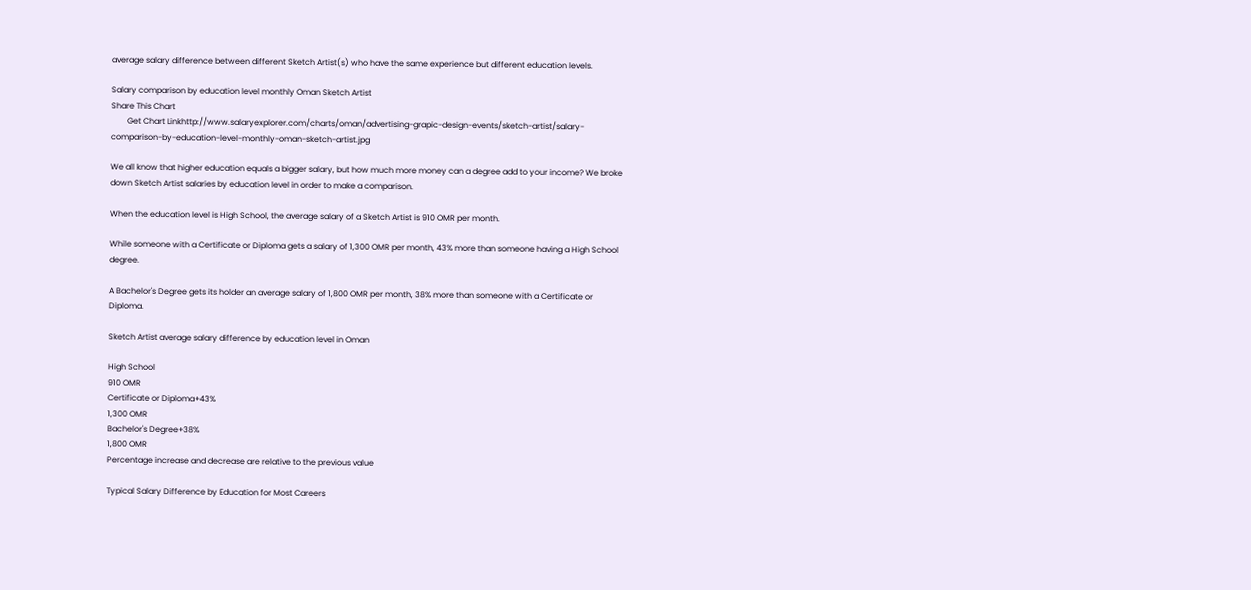average salary difference between different Sketch Artist(s) who have the same experience but different education levels.

Salary comparison by education level monthly Oman Sketch Artist
Share This Chart
        Get Chart Linkhttp://www.salaryexplorer.com/charts/oman/advertising-grapic-design-events/sketch-artist/salary-comparison-by-education-level-monthly-oman-sketch-artist.jpg

We all know that higher education equals a bigger salary, but how much more money can a degree add to your income? We broke down Sketch Artist salaries by education level in order to make a comparison.

When the education level is High School, the average salary of a Sketch Artist is 910 OMR per month.

While someone with a Certificate or Diploma gets a salary of 1,300 OMR per month, 43% more than someone having a High School degree.

A Bachelor's Degree gets its holder an average salary of 1,800 OMR per month, 38% more than someone with a Certificate or Diploma.

Sketch Artist average salary difference by education level in Oman

High School
910 OMR
Certificate or Diploma+43%
1,300 OMR
Bachelor's Degree+38%
1,800 OMR
Percentage increase and decrease are relative to the previous value

Typical Salary Difference by Education for Most Careers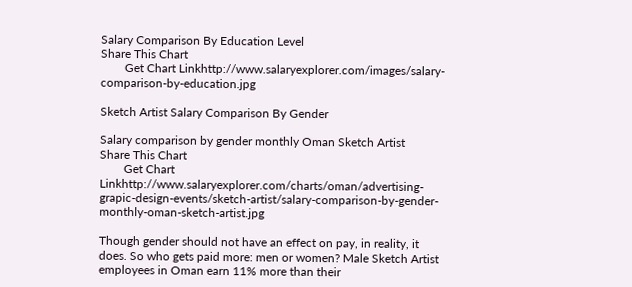Salary Comparison By Education Level
Share This Chart
        Get Chart Linkhttp://www.salaryexplorer.com/images/salary-comparison-by-education.jpg

Sketch Artist Salary Comparison By Gender

Salary comparison by gender monthly Oman Sketch Artist
Share This Chart
        Get Chart Linkhttp://www.salaryexplorer.com/charts/oman/advertising-grapic-design-events/sketch-artist/salary-comparison-by-gender-monthly-oman-sketch-artist.jpg

Though gender should not have an effect on pay, in reality, it does. So who gets paid more: men or women? Male Sketch Artist employees in Oman earn 11% more than their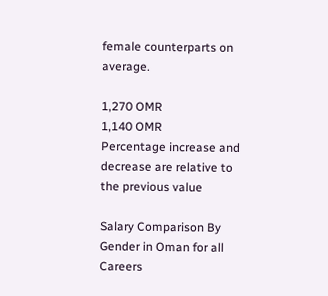female counterparts on average.

1,270 OMR
1,140 OMR
Percentage increase and decrease are relative to the previous value

Salary Comparison By Gender in Oman for all Careers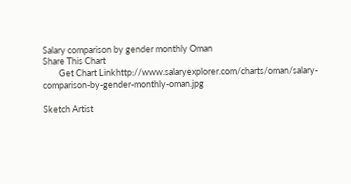Salary comparison by gender monthly Oman
Share This Chart
        Get Chart Linkhttp://www.salaryexplorer.com/charts/oman/salary-comparison-by-gender-monthly-oman.jpg

Sketch Artist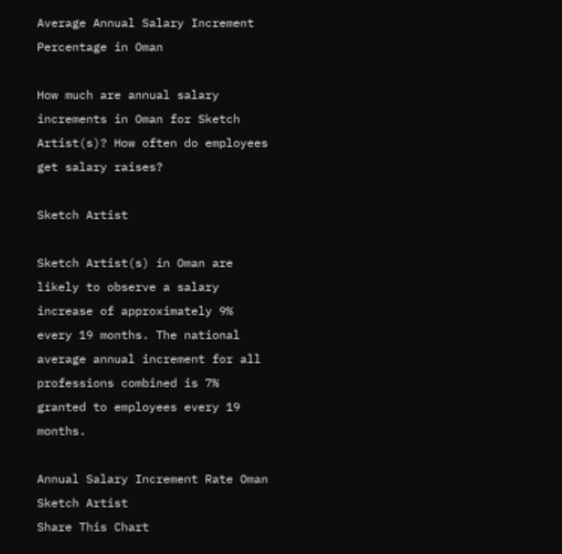Average Annual Salary Increment Percentage in Oman

How much are annual salary increments in Oman for Sketch Artist(s)? How often do employees get salary raises?

Sketch Artist

Sketch Artist(s) in Oman are likely to observe a salary increase of approximately 9% every 19 months. The national average annual increment for all professions combined is 7% granted to employees every 19 months.

Annual Salary Increment Rate Oman Sketch Artist
Share This Chart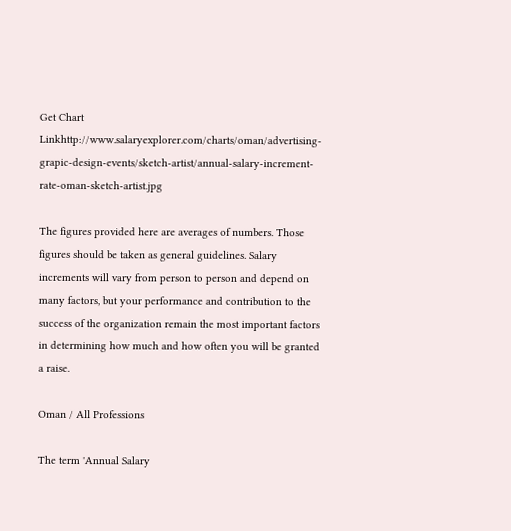Get Chart Linkhttp://www.salaryexplorer.com/charts/oman/advertising-grapic-design-events/sketch-artist/annual-salary-increment-rate-oman-sketch-artist.jpg

The figures provided here are averages of numbers. Those figures should be taken as general guidelines. Salary increments will vary from person to person and depend on many factors, but your performance and contribution to the success of the organization remain the most important factors in determining how much and how often you will be granted a raise.

Oman / All Professions

The term 'Annual Salary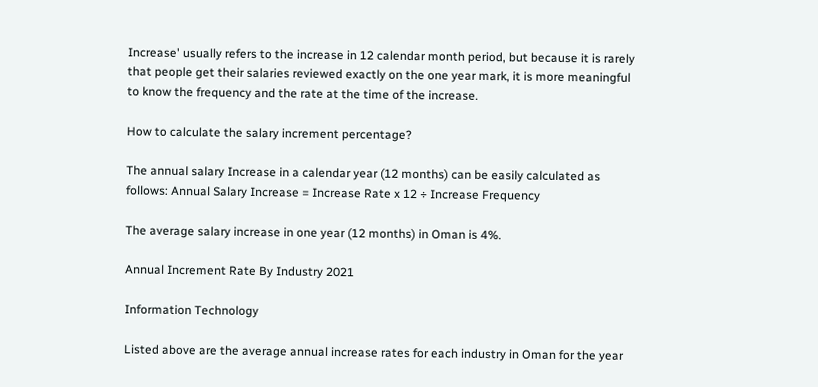Increase' usually refers to the increase in 12 calendar month period, but because it is rarely that people get their salaries reviewed exactly on the one year mark, it is more meaningful to know the frequency and the rate at the time of the increase.

How to calculate the salary increment percentage?

The annual salary Increase in a calendar year (12 months) can be easily calculated as follows: Annual Salary Increase = Increase Rate x 12 ÷ Increase Frequency

The average salary increase in one year (12 months) in Oman is 4%.

Annual Increment Rate By Industry 2021

Information Technology

Listed above are the average annual increase rates for each industry in Oman for the year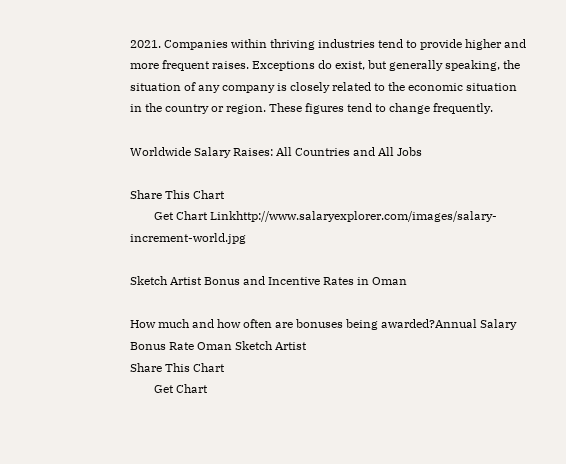2021. Companies within thriving industries tend to provide higher and more frequent raises. Exceptions do exist, but generally speaking, the situation of any company is closely related to the economic situation in the country or region. These figures tend to change frequently.

Worldwide Salary Raises: All Countries and All Jobs

Share This Chart
        Get Chart Linkhttp://www.salaryexplorer.com/images/salary-increment-world.jpg

Sketch Artist Bonus and Incentive Rates in Oman

How much and how often are bonuses being awarded?Annual Salary Bonus Rate Oman Sketch Artist
Share This Chart
        Get Chart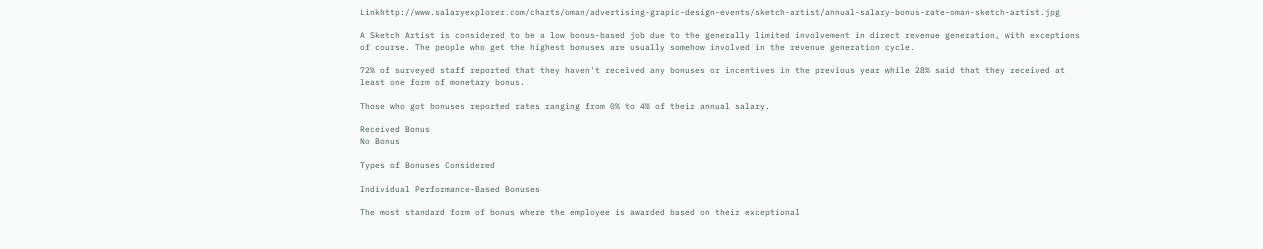Linkhttp://www.salaryexplorer.com/charts/oman/advertising-grapic-design-events/sketch-artist/annual-salary-bonus-rate-oman-sketch-artist.jpg

A Sketch Artist is considered to be a low bonus-based job due to the generally limited involvement in direct revenue generation, with exceptions of course. The people who get the highest bonuses are usually somehow involved in the revenue generation cycle.

72% of surveyed staff reported that they haven't received any bonuses or incentives in the previous year while 28% said that they received at least one form of monetary bonus.

Those who got bonuses reported rates ranging from 0% to 4% of their annual salary.

Received Bonus
No Bonus

Types of Bonuses Considered

Individual Performance-Based Bonuses

The most standard form of bonus where the employee is awarded based on their exceptional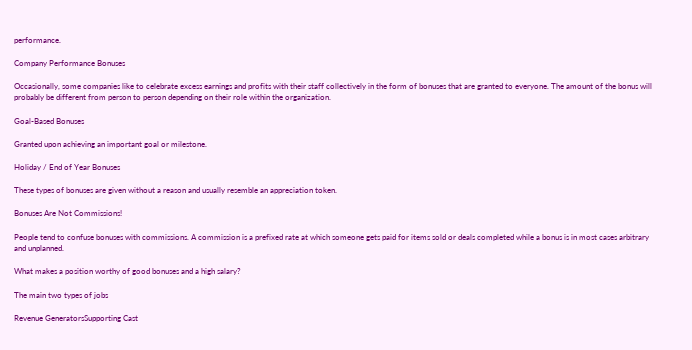performance.

Company Performance Bonuses

Occasionally, some companies like to celebrate excess earnings and profits with their staff collectively in the form of bonuses that are granted to everyone. The amount of the bonus will probably be different from person to person depending on their role within the organization.

Goal-Based Bonuses

Granted upon achieving an important goal or milestone.

Holiday / End of Year Bonuses

These types of bonuses are given without a reason and usually resemble an appreciation token.

Bonuses Are Not Commissions!

People tend to confuse bonuses with commissions. A commission is a prefixed rate at which someone gets paid for items sold or deals completed while a bonus is in most cases arbitrary and unplanned.

What makes a position worthy of good bonuses and a high salary?

The main two types of jobs

Revenue GeneratorsSupporting Cast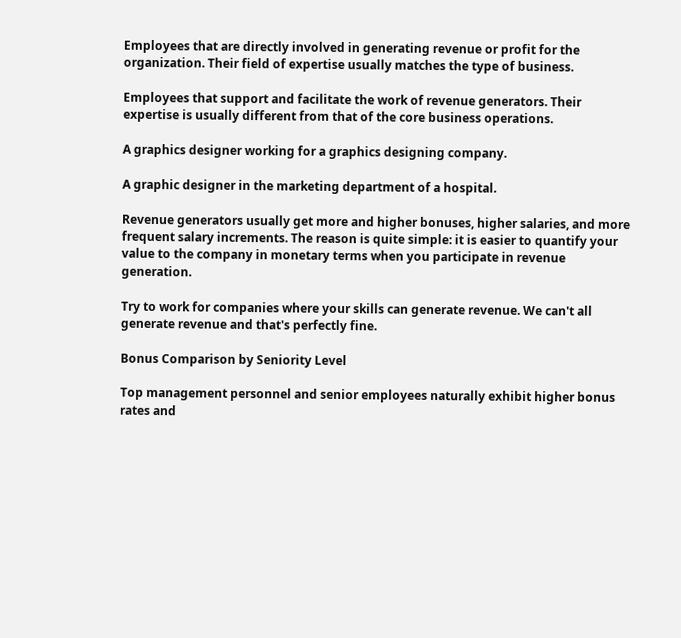Employees that are directly involved in generating revenue or profit for the organization. Their field of expertise usually matches the type of business.

Employees that support and facilitate the work of revenue generators. Their expertise is usually different from that of the core business operations.

A graphics designer working for a graphics designing company.

A graphic designer in the marketing department of a hospital.

Revenue generators usually get more and higher bonuses, higher salaries, and more frequent salary increments. The reason is quite simple: it is easier to quantify your value to the company in monetary terms when you participate in revenue generation.

Try to work for companies where your skills can generate revenue. We can't all generate revenue and that's perfectly fine.

Bonus Comparison by Seniority Level

Top management personnel and senior employees naturally exhibit higher bonus rates and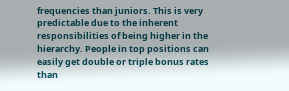frequencies than juniors. This is very predictable due to the inherent responsibilities of being higher in the hierarchy. People in top positions can easily get double or triple bonus rates than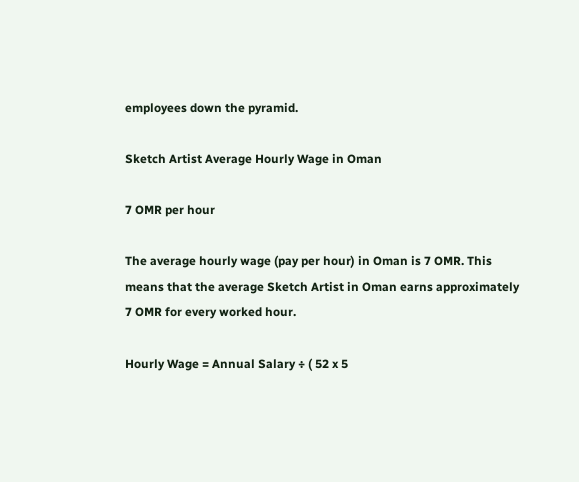employees down the pyramid.

Sketch Artist Average Hourly Wage in Oman

7 OMR per hour

The average hourly wage (pay per hour) in Oman is 7 OMR. This means that the average Sketch Artist in Oman earns approximately 7 OMR for every worked hour.

Hourly Wage = Annual Salary ÷ ( 52 x 5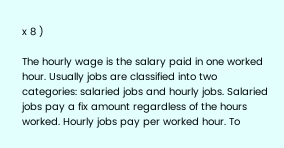x 8 )

The hourly wage is the salary paid in one worked hour. Usually jobs are classified into two categories: salaried jobs and hourly jobs. Salaried jobs pay a fix amount regardless of the hours worked. Hourly jobs pay per worked hour. To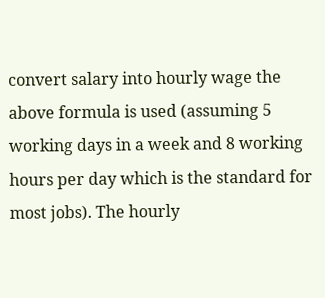convert salary into hourly wage the above formula is used (assuming 5 working days in a week and 8 working hours per day which is the standard for most jobs). The hourly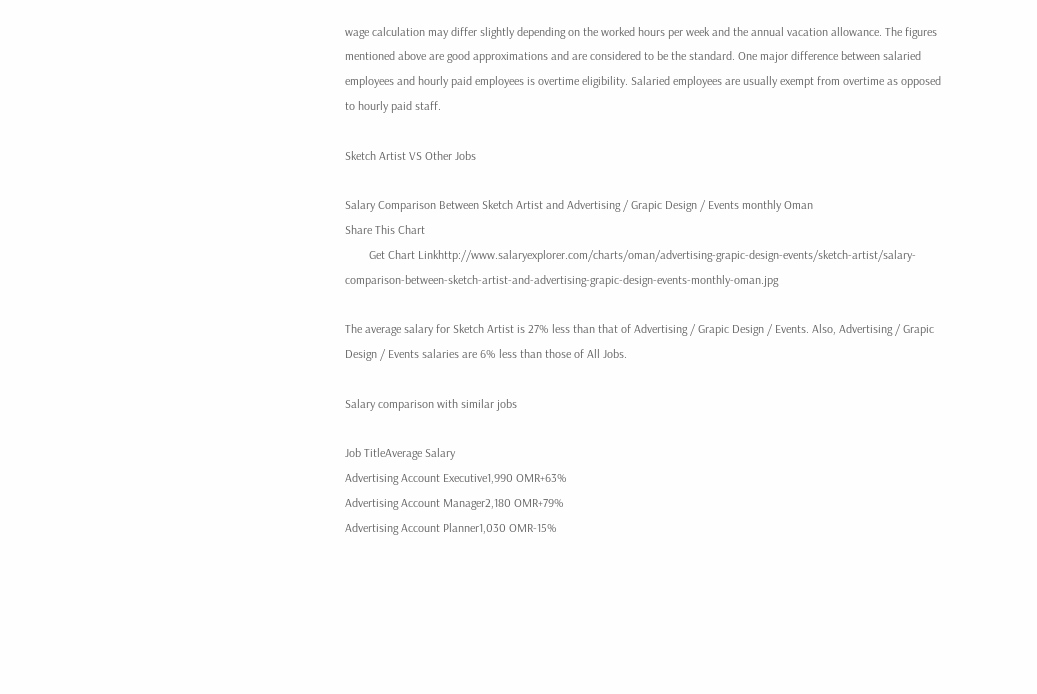wage calculation may differ slightly depending on the worked hours per week and the annual vacation allowance. The figures mentioned above are good approximations and are considered to be the standard. One major difference between salaried employees and hourly paid employees is overtime eligibility. Salaried employees are usually exempt from overtime as opposed to hourly paid staff.

Sketch Artist VS Other Jobs

Salary Comparison Between Sketch Artist and Advertising / Grapic Design / Events monthly Oman
Share This Chart
        Get Chart Linkhttp://www.salaryexplorer.com/charts/oman/advertising-grapic-design-events/sketch-artist/salary-comparison-between-sketch-artist-and-advertising-grapic-design-events-monthly-oman.jpg

The average salary for Sketch Artist is 27% less than that of Advertising / Grapic Design / Events. Also, Advertising / Grapic Design / Events salaries are 6% less than those of All Jobs.

Salary comparison with similar jobs

Job TitleAverage Salary
Advertising Account Executive1,990 OMR+63%
Advertising Account Manager2,180 OMR+79%
Advertising Account Planner1,030 OMR-15%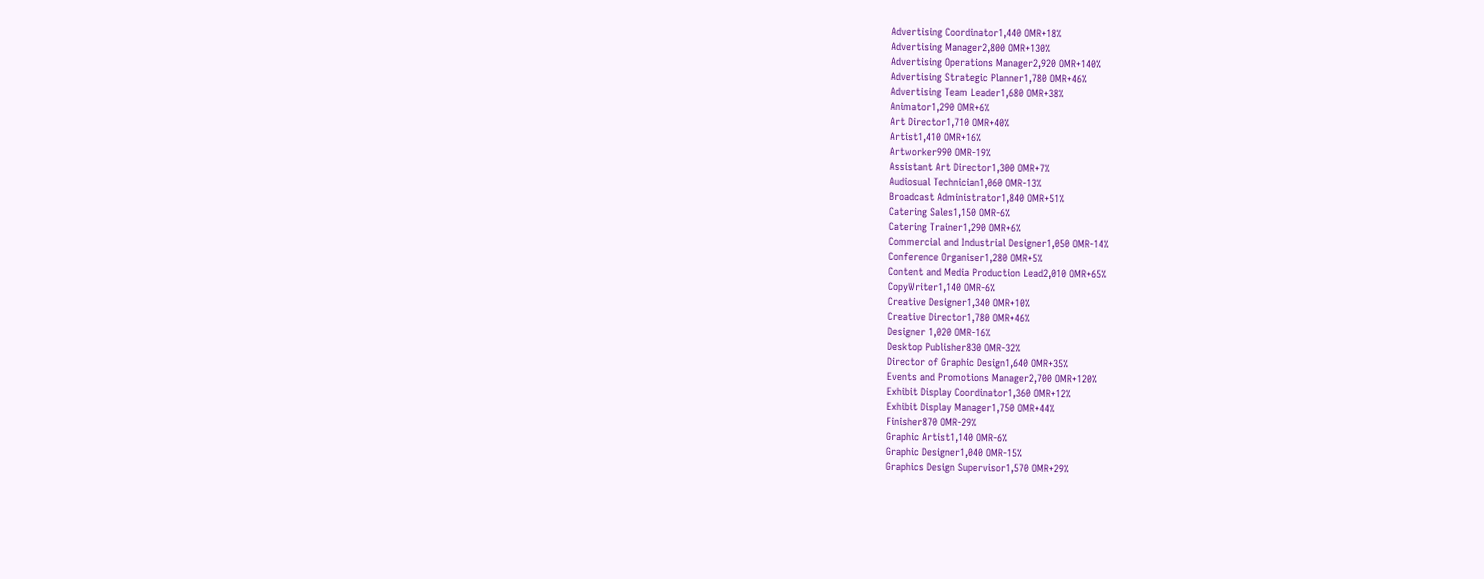Advertising Coordinator1,440 OMR+18%
Advertising Manager2,800 OMR+130%
Advertising Operations Manager2,920 OMR+140%
Advertising Strategic Planner1,780 OMR+46%
Advertising Team Leader1,680 OMR+38%
Animator1,290 OMR+6%
Art Director1,710 OMR+40%
Artist1,410 OMR+16%
Artworker990 OMR-19%
Assistant Art Director1,300 OMR+7%
Audiosual Technician1,060 OMR-13%
Broadcast Administrator1,840 OMR+51%
Catering Sales1,150 OMR-6%
Catering Trainer1,290 OMR+6%
Commercial and Industrial Designer1,050 OMR-14%
Conference Organiser1,280 OMR+5%
Content and Media Production Lead2,010 OMR+65%
CopyWriter1,140 OMR-6%
Creative Designer1,340 OMR+10%
Creative Director1,780 OMR+46%
Designer 1,020 OMR-16%
Desktop Publisher830 OMR-32%
Director of Graphic Design1,640 OMR+35%
Events and Promotions Manager2,700 OMR+120%
Exhibit Display Coordinator1,360 OMR+12%
Exhibit Display Manager1,750 OMR+44%
Finisher870 OMR-29%
Graphic Artist1,140 OMR-6%
Graphic Designer1,040 OMR-15%
Graphics Design Supervisor1,570 OMR+29%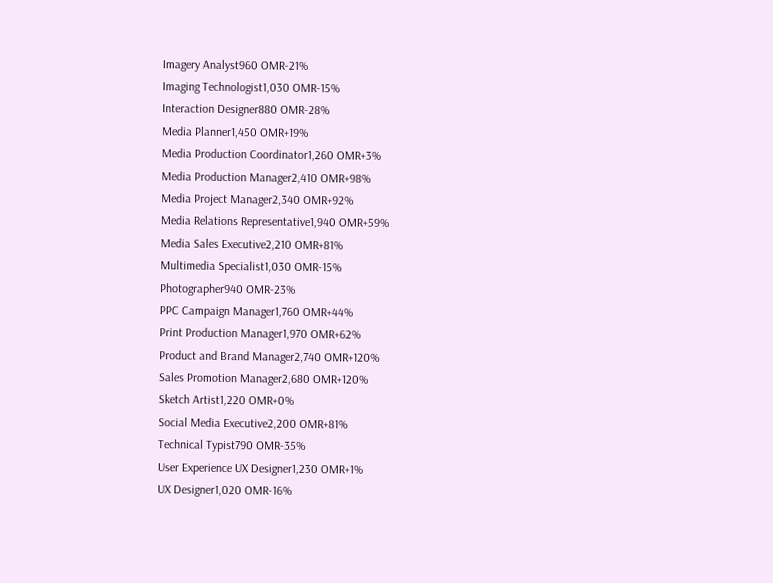Imagery Analyst960 OMR-21%
Imaging Technologist1,030 OMR-15%
Interaction Designer880 OMR-28%
Media Planner1,450 OMR+19%
Media Production Coordinator1,260 OMR+3%
Media Production Manager2,410 OMR+98%
Media Project Manager2,340 OMR+92%
Media Relations Representative1,940 OMR+59%
Media Sales Executive2,210 OMR+81%
Multimedia Specialist1,030 OMR-15%
Photographer940 OMR-23%
PPC Campaign Manager1,760 OMR+44%
Print Production Manager1,970 OMR+62%
Product and Brand Manager2,740 OMR+120%
Sales Promotion Manager2,680 OMR+120%
Sketch Artist1,220 OMR+0%
Social Media Executive2,200 OMR+81%
Technical Typist790 OMR-35%
User Experience UX Designer1,230 OMR+1%
UX Designer1,020 OMR-16%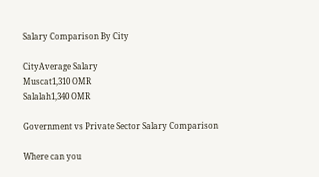Salary Comparison By City

CityAverage Salary
Muscat1,310 OMR
Salalah1,340 OMR

Government vs Private Sector Salary Comparison

Where can you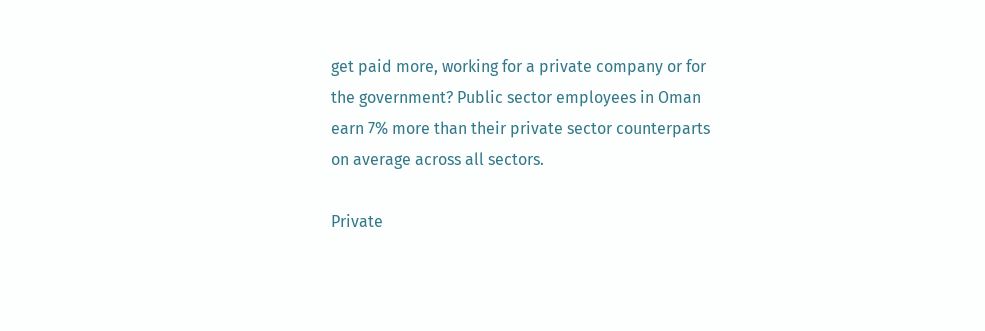get paid more, working for a private company or for the government? Public sector employees in Oman earn 7% more than their private sector counterparts on average across all sectors.

Private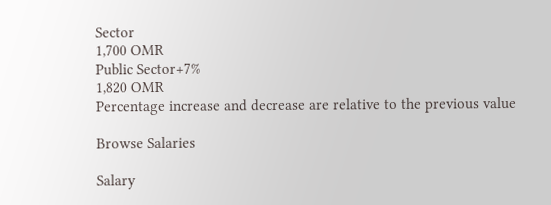Sector
1,700 OMR
Public Sector+7%
1,820 OMR
Percentage increase and decrease are relative to the previous value

Browse Salaries

Salary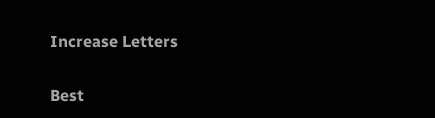Increase Letters

Best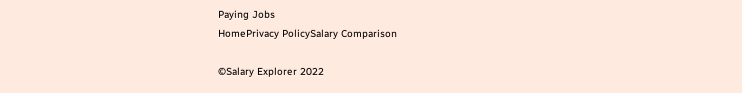Paying Jobs
HomePrivacy PolicySalary Comparison

©Salary Explorer 2022